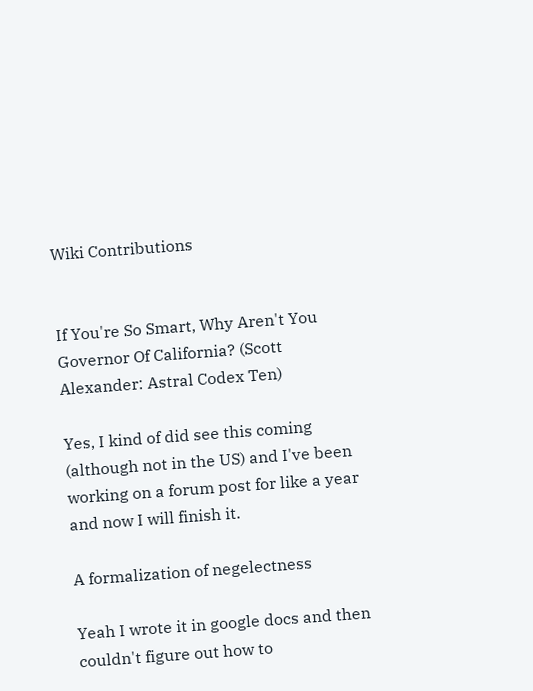Wiki Contributions


If You're So Smart, Why Aren't You Governor Of California? (Scott Alexander: Astral Codex Ten)

Yes, I kind of did see this coming (although not in the US) and I've been working on a forum post for like a year and now I will finish it.

A formalization of negelectness

Yeah I wrote it in google docs and then couldn't figure out how to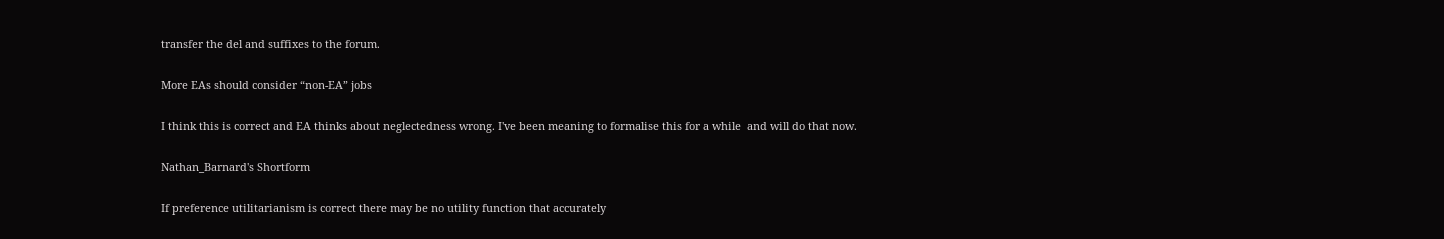transfer the del and suffixes to the forum.

More EAs should consider “non-EA” jobs

I think this is correct and EA thinks about neglectedness wrong. I've been meaning to formalise this for a while  and will do that now.

Nathan_Barnard's Shortform

If preference utilitarianism is correct there may be no utility function that accurately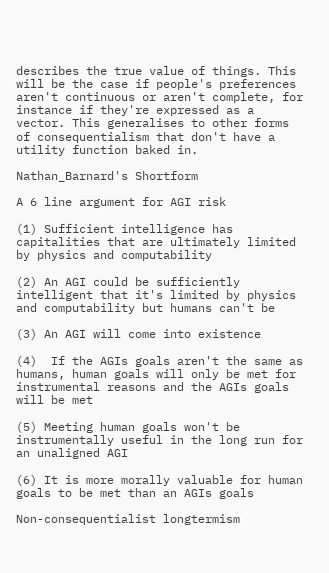describes the true value of things. This will be the case if people's preferences aren't continuous or aren't complete, for instance if they're expressed as a vector. This generalises to other forms of consequentialism that don't have a utility function baked in.

Nathan_Barnard's Shortform

A 6 line argument for AGI risk

(1) Sufficient intelligence has capitalities that are ultimately limited by physics and computability

(2) An AGI could be sufficiently intelligent that it's limited by physics and computability but humans can't be

(3) An AGI will come into existence

(4)  If the AGIs goals aren't the same as humans, human goals will only be met for instrumental reasons and the AGIs goals will be met

(5) Meeting human goals won't be instrumentally useful in the long run for an unaligned AGI

(6) It is more morally valuable for human goals to be met than an AGIs goals

Non-consequentialist longtermism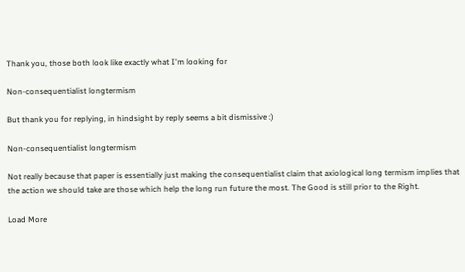Thank you, those both look like exactly what I'm looking for

Non-consequentialist longtermism

But thank you for replying, in hindsight by reply seems a bit dismissive :)

Non-consequentialist longtermism

Not really because that paper is essentially just making the consequentialist claim that axiological long termism implies that the action we should take are those which help the long run future the most. The Good is still prior to the Right.

Load More